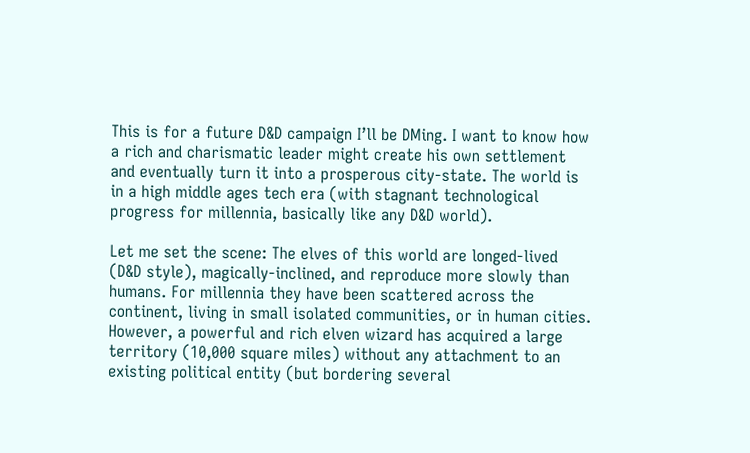This is for a future D&D campaign I’ll be DMing. I want to know how a rich and charismatic leader might create his own settlement and eventually turn it into a prosperous city-state. The world is in a high middle ages tech era (with stagnant technological progress for millennia, basically like any D&D world).

Let me set the scene: The elves of this world are longed-lived (D&D style), magically-inclined, and reproduce more slowly than humans. For millennia they have been scattered across the continent, living in small isolated communities, or in human cities. However, a powerful and rich elven wizard has acquired a large territory (10,000 square miles) without any attachment to an existing political entity (but bordering several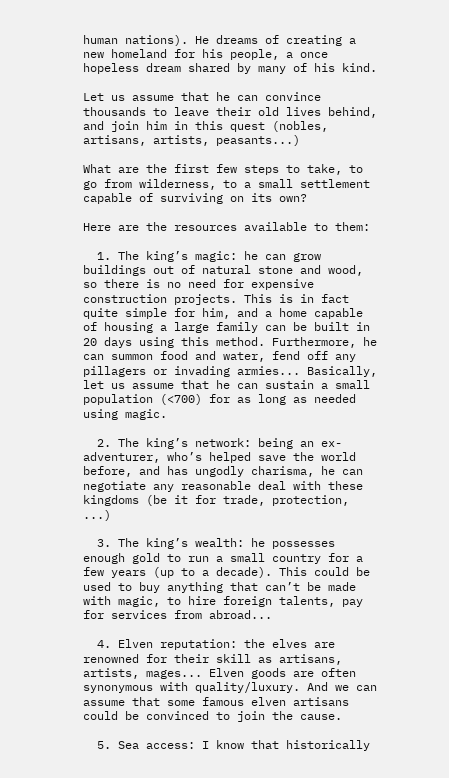human nations). He dreams of creating a new homeland for his people, a once hopeless dream shared by many of his kind.

Let us assume that he can convince thousands to leave their old lives behind, and join him in this quest (nobles, artisans, artists, peasants...)

What are the first few steps to take, to go from wilderness, to a small settlement capable of surviving on its own?

Here are the resources available to them:

  1. The king’s magic: he can grow buildings out of natural stone and wood, so there is no need for expensive construction projects. This is in fact quite simple for him, and a home capable of housing a large family can be built in 20 days using this method. Furthermore, he can summon food and water, fend off any pillagers or invading armies... Basically, let us assume that he can sustain a small population (<700) for as long as needed using magic.

  2. The king’s network: being an ex-adventurer, who’s helped save the world before, and has ungodly charisma, he can negotiate any reasonable deal with these kingdoms (be it for trade, protection, ...)

  3. The king’s wealth: he possesses enough gold to run a small country for a few years (up to a decade). This could be used to buy anything that can’t be made with magic, to hire foreign talents, pay for services from abroad...

  4. Elven reputation: the elves are renowned for their skill as artisans, artists, mages... Elven goods are often synonymous with quality/luxury. And we can assume that some famous elven artisans could be convinced to join the cause.

  5. Sea access: I know that historically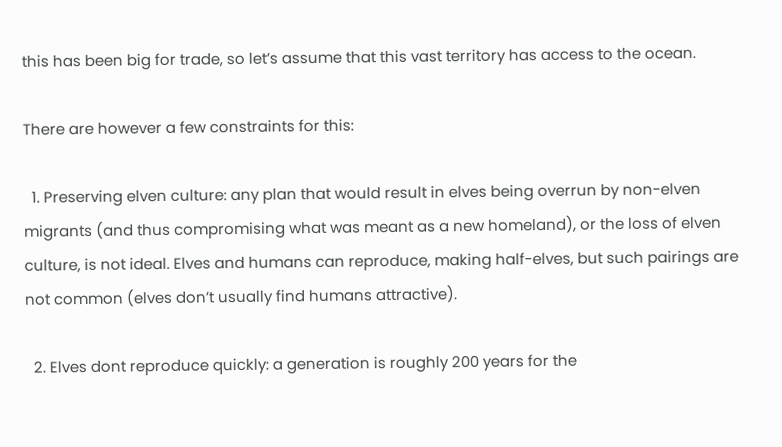this has been big for trade, so let’s assume that this vast territory has access to the ocean.

There are however a few constraints for this:

  1. Preserving elven culture: any plan that would result in elves being overrun by non-elven migrants (and thus compromising what was meant as a new homeland), or the loss of elven culture, is not ideal. Elves and humans can reproduce, making half-elves, but such pairings are not common (elves don’t usually find humans attractive).

  2. Elves dont reproduce quickly: a generation is roughly 200 years for the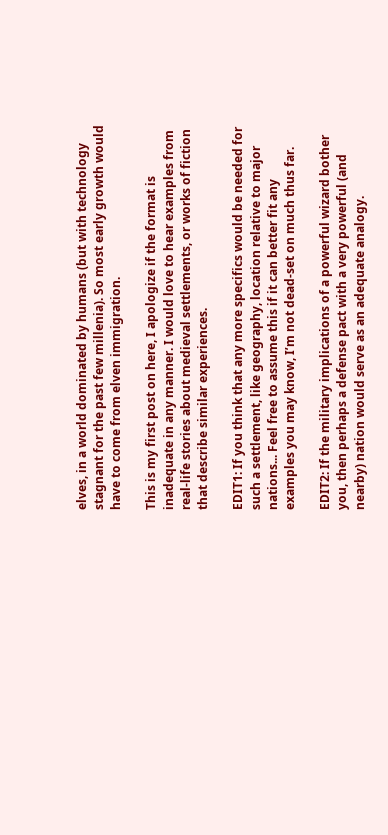elves, in a world dominated by humans (but with technology stagnant for the past few millenia). So most early growth would have to come from elven immigration.

This is my first post on here, I apologize if the format is inadequate in any manner. I would love to hear examples from real-life stories about medieval settlements, or works of fiction that describe similar experiences.

EDIT1: If you think that any more specifics would be needed for such a settlement, like geography, location relative to major nations... Feel free to assume this if it can better fit any examples you may know, I’m not dead-set on much thus far.

EDIT2: If the military implications of a powerful wizard bother you, then perhaps a defense pact with a very powerful (and nearby) nation would serve as an adequate analogy.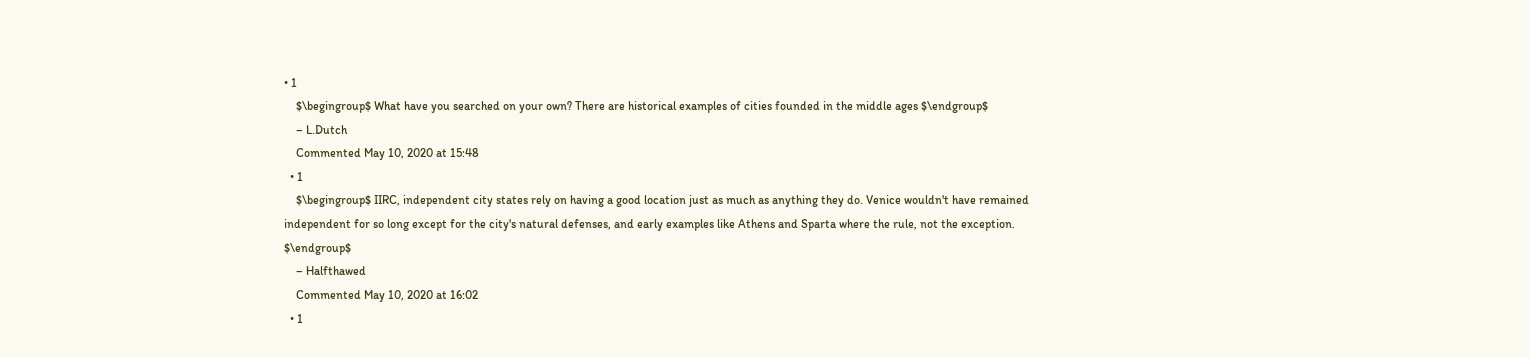• 1
    $\begingroup$ What have you searched on your own? There are historical examples of cities founded in the middle ages $\endgroup$
    – L.Dutch
    Commented May 10, 2020 at 15:48
  • 1
    $\begingroup$ IIRC, independent city states rely on having a good location just as much as anything they do. Venice wouldn't have remained independent for so long except for the city's natural defenses, and early examples like Athens and Sparta where the rule, not the exception. $\endgroup$
    – Halfthawed
    Commented May 10, 2020 at 16:02
  • 1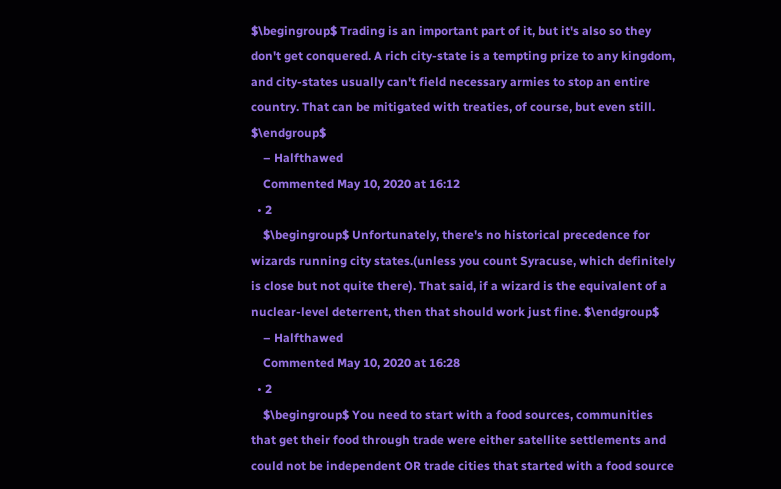$\begingroup$ Trading is an important part of it, but it's also so they don't get conquered. A rich city-state is a tempting prize to any kingdom, and city-states usually can't field necessary armies to stop an entire country. That can be mitigated with treaties, of course, but even still. $\endgroup$
    – Halfthawed
    Commented May 10, 2020 at 16:12
  • 2
    $\begingroup$ Unfortunately, there's no historical precedence for wizards running city states.(unless you count Syracuse, which definitely is close but not quite there). That said, if a wizard is the equivalent of a nuclear-level deterrent, then that should work just fine. $\endgroup$
    – Halfthawed
    Commented May 10, 2020 at 16:28
  • 2
    $\begingroup$ You need to start with a food sources, communities that get their food through trade were either satellite settlements and could not be independent OR trade cities that started with a food source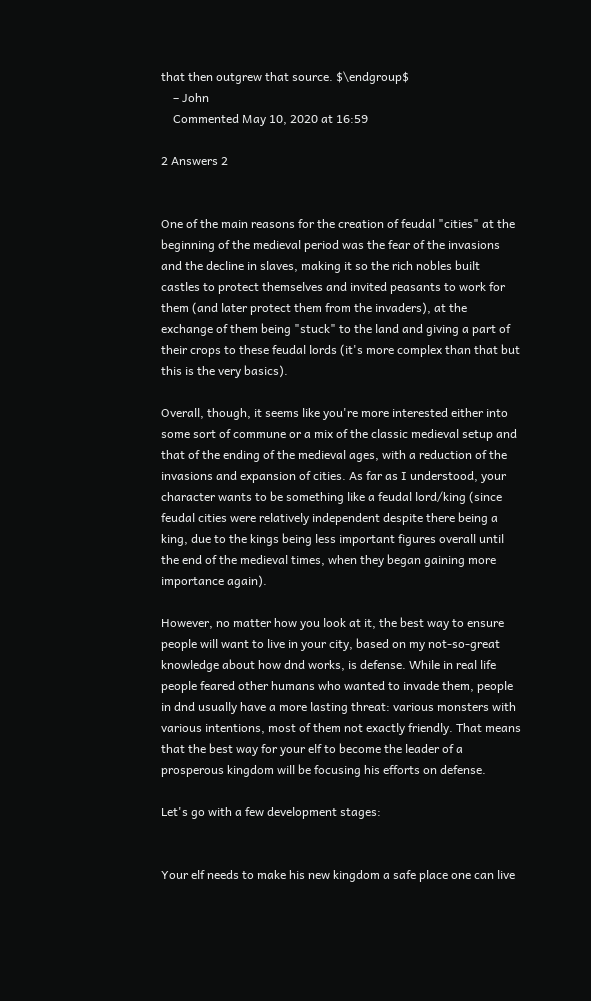that then outgrew that source. $\endgroup$
    – John
    Commented May 10, 2020 at 16:59

2 Answers 2


One of the main reasons for the creation of feudal "cities" at the beginning of the medieval period was the fear of the invasions and the decline in slaves, making it so the rich nobles built castles to protect themselves and invited peasants to work for them (and later protect them from the invaders), at the exchange of them being "stuck" to the land and giving a part of their crops to these feudal lords (it's more complex than that but this is the very basics).

Overall, though, it seems like you're more interested either into some sort of commune or a mix of the classic medieval setup and that of the ending of the medieval ages, with a reduction of the invasions and expansion of cities. As far as I understood, your character wants to be something like a feudal lord/king (since feudal cities were relatively independent despite there being a king, due to the kings being less important figures overall until the end of the medieval times, when they began gaining more importance again).

However, no matter how you look at it, the best way to ensure people will want to live in your city, based on my not-so-great knowledge about how dnd works, is defense. While in real life people feared other humans who wanted to invade them, people in dnd usually have a more lasting threat: various monsters with various intentions, most of them not exactly friendly. That means that the best way for your elf to become the leader of a prosperous kingdom will be focusing his efforts on defense.

Let's go with a few development stages:


Your elf needs to make his new kingdom a safe place one can live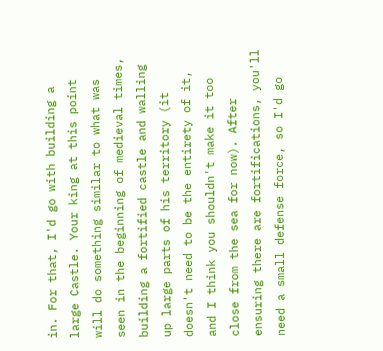in. For that, I'd go with building a large Castle. Your king at this point will do something similar to what was seen in the beginning of medieval times, building a fortified castle and walling up large parts of his territory (it doesn't need to be the entirety of it, and I think you shouldn't make it too close from the sea for now). After ensuring there are fortifications, you'll need a small defense force, so I'd go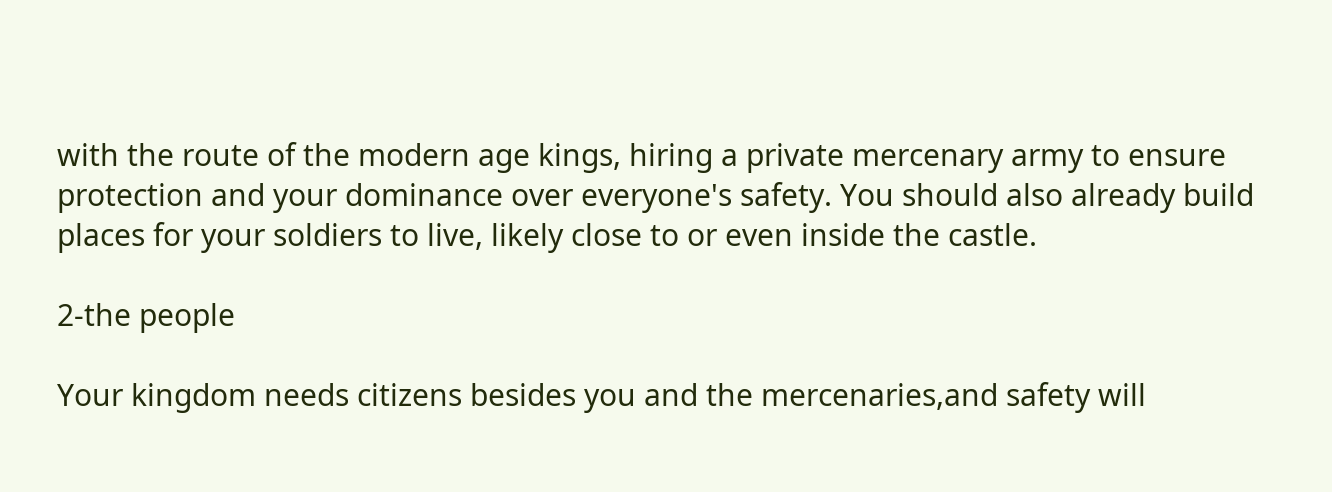with the route of the modern age kings, hiring a private mercenary army to ensure protection and your dominance over everyone's safety. You should also already build places for your soldiers to live, likely close to or even inside the castle.

2-the people

Your kingdom needs citizens besides you and the mercenaries,and safety will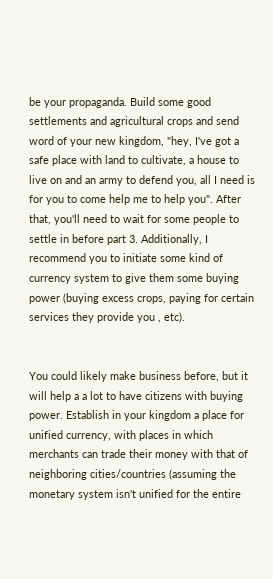be your propaganda. Build some good settlements and agricultural crops and send word of your new kingdom, "hey, I've got a safe place with land to cultivate, a house to live on and an army to defend you, all I need is for you to come help me to help you". After that, you'll need to wait for some people to settle in before part 3. Additionally, I recommend you to initiate some kind of currency system to give them some buying power (buying excess crops, paying for certain services they provide you , etc).


You could likely make business before, but it will help a a lot to have citizens with buying power. Establish in your kingdom a place for unified currency, with places in which merchants can trade their money with that of neighboring cities/countries (assuming the monetary system isn't unified for the entire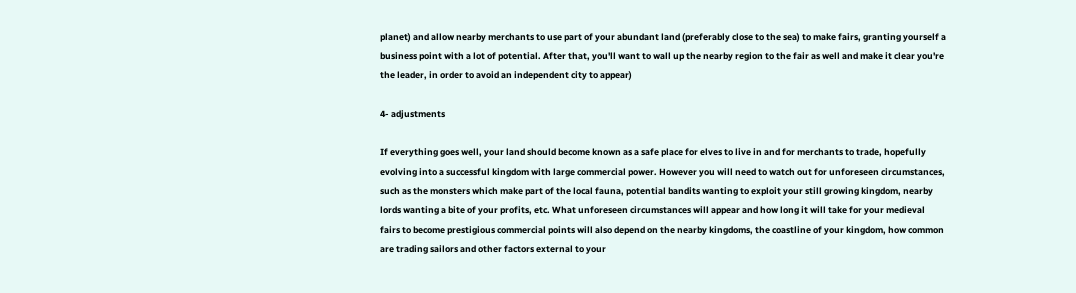planet) and allow nearby merchants to use part of your abundant land (preferably close to the sea) to make fairs, granting yourself a business point with a lot of potential. After that, you'll want to wall up the nearby region to the fair as well and make it clear you're the leader, in order to avoid an independent city to appear)

4- adjustments

If everything goes well, your land should become known as a safe place for elves to live in and for merchants to trade, hopefully evolving into a successful kingdom with large commercial power. However you will need to watch out for unforeseen circumstances, such as the monsters which make part of the local fauna, potential bandits wanting to exploit your still growing kingdom, nearby lords wanting a bite of your profits, etc. What unforeseen circumstances will appear and how long it will take for your medieval fairs to become prestigious commercial points will also depend on the nearby kingdoms, the coastline of your kingdom, how common are trading sailors and other factors external to your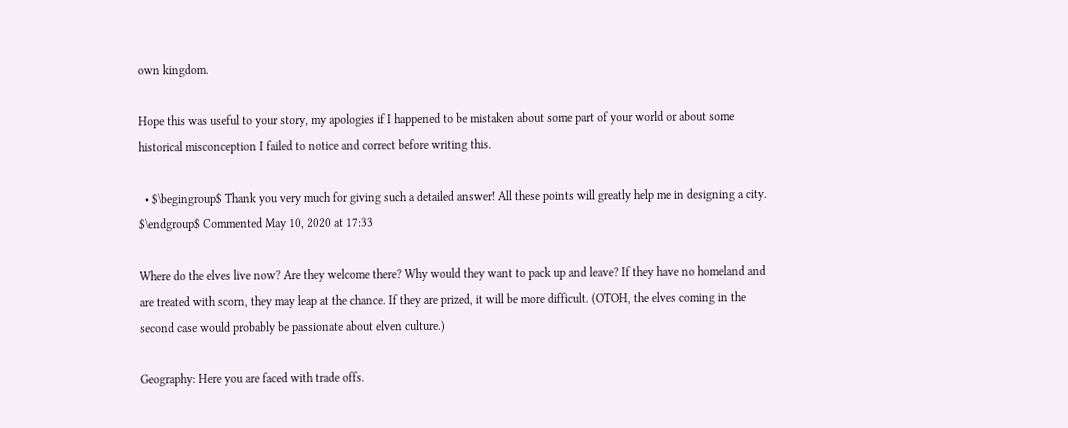own kingdom.

Hope this was useful to your story, my apologies if I happened to be mistaken about some part of your world or about some historical misconception I failed to notice and correct before writing this.

  • $\begingroup$ Thank you very much for giving such a detailed answer! All these points will greatly help me in designing a city. $\endgroup$ Commented May 10, 2020 at 17:33

Where do the elves live now? Are they welcome there? Why would they want to pack up and leave? If they have no homeland and are treated with scorn, they may leap at the chance. If they are prized, it will be more difficult. (OTOH, the elves coming in the second case would probably be passionate about elven culture.)

Geography: Here you are faced with trade offs.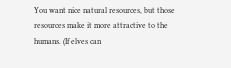You want nice natural resources, but those resources make it more attractive to the humans. (If elves can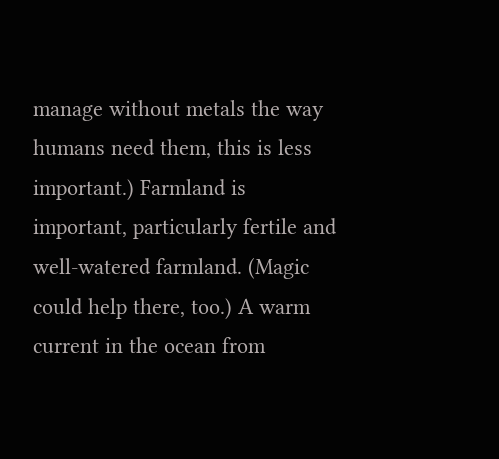manage without metals the way humans need them, this is less important.) Farmland is important, particularly fertile and well-watered farmland. (Magic could help there, too.) A warm current in the ocean from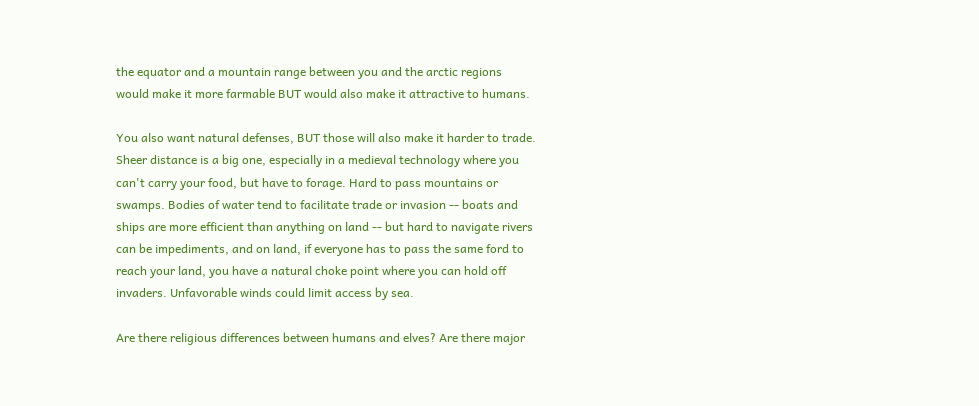the equator and a mountain range between you and the arctic regions would make it more farmable BUT would also make it attractive to humans.

You also want natural defenses, BUT those will also make it harder to trade. Sheer distance is a big one, especially in a medieval technology where you can't carry your food, but have to forage. Hard to pass mountains or swamps. Bodies of water tend to facilitate trade or invasion -- boats and ships are more efficient than anything on land -- but hard to navigate rivers can be impediments, and on land, if everyone has to pass the same ford to reach your land, you have a natural choke point where you can hold off invaders. Unfavorable winds could limit access by sea.

Are there religious differences between humans and elves? Are there major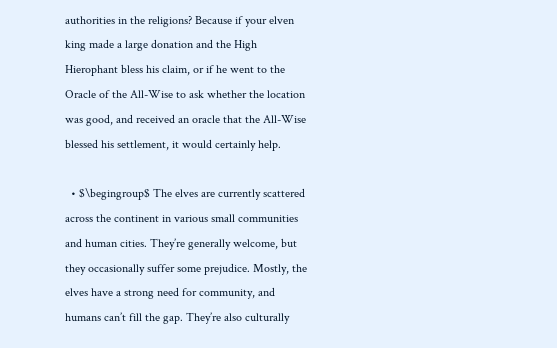authorities in the religions? Because if your elven king made a large donation and the High Hierophant bless his claim, or if he went to the Oracle of the All-Wise to ask whether the location was good, and received an oracle that the All-Wise blessed his settlement, it would certainly help.

  • $\begingroup$ The elves are currently scattered across the continent in various small communities and human cities. They’re generally welcome, but they occasionally suffer some prejudice. Mostly, the elves have a strong need for community, and humans can’t fill the gap. They’re also culturally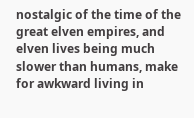nostalgic of the time of the great elven empires, and elven lives being much slower than humans, make for awkward living in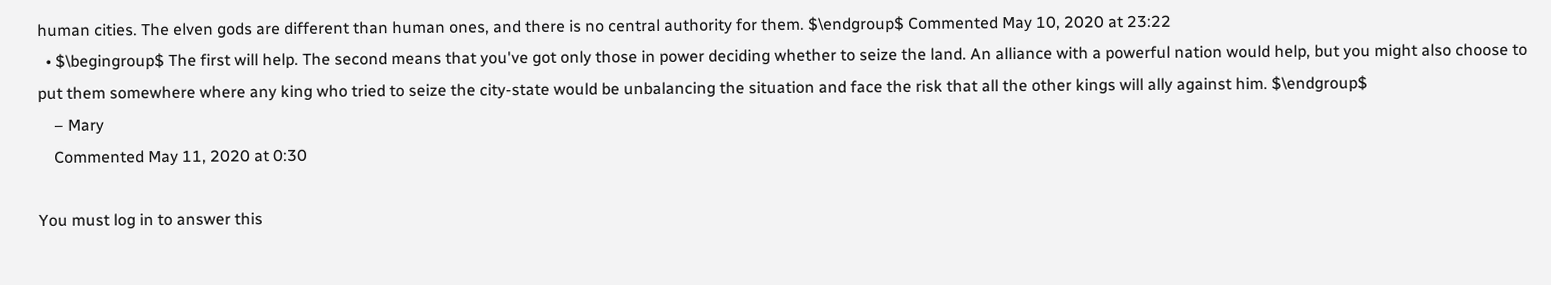human cities. The elven gods are different than human ones, and there is no central authority for them. $\endgroup$ Commented May 10, 2020 at 23:22
  • $\begingroup$ The first will help. The second means that you've got only those in power deciding whether to seize the land. An alliance with a powerful nation would help, but you might also choose to put them somewhere where any king who tried to seize the city-state would be unbalancing the situation and face the risk that all the other kings will ally against him. $\endgroup$
    – Mary
    Commented May 11, 2020 at 0:30

You must log in to answer this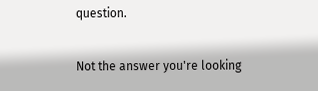question.

Not the answer you're looking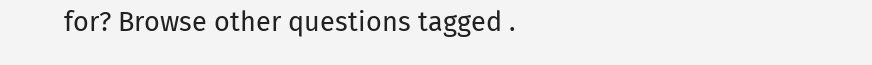for? Browse other questions tagged .